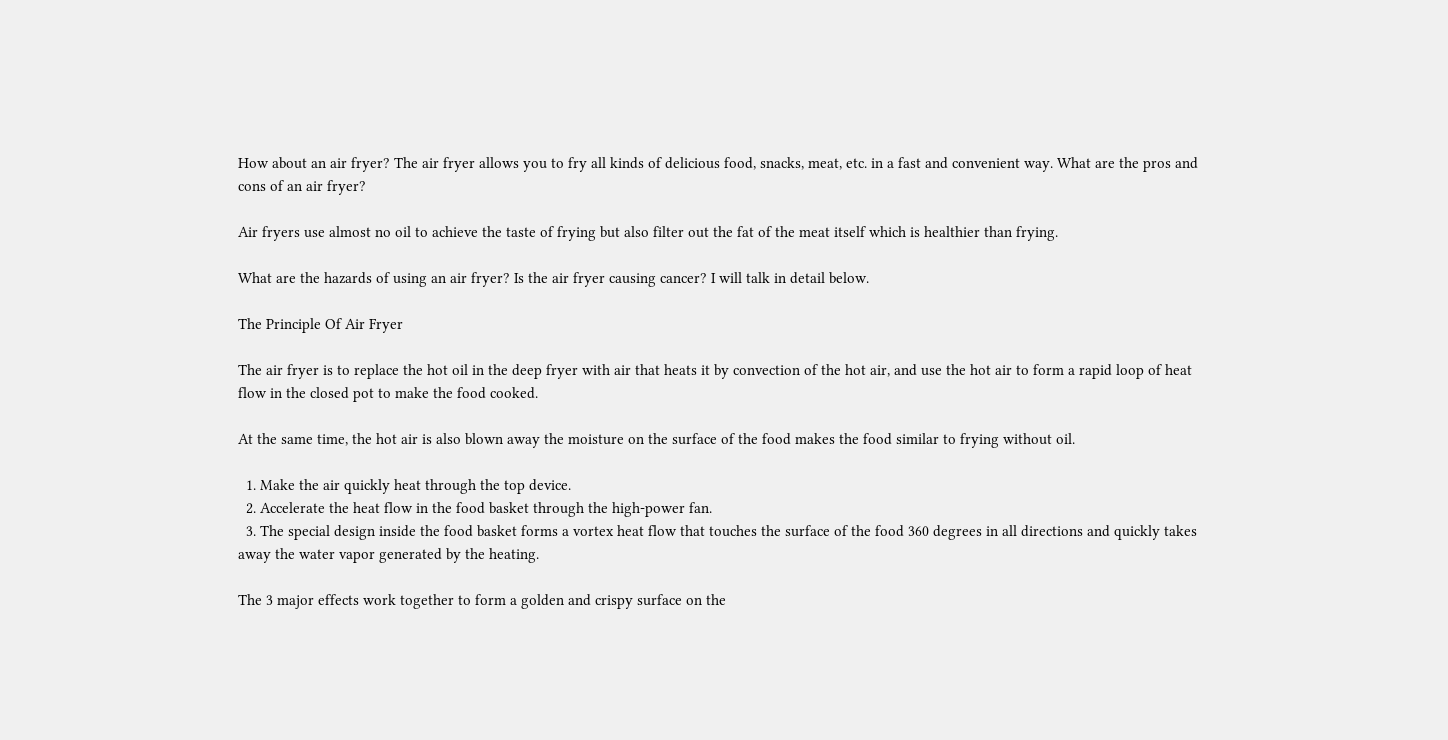How about an air fryer? The air fryer allows you to fry all kinds of delicious food, snacks, meat, etc. in a fast and convenient way. What are the pros and cons of an air fryer?

Air fryers use almost no oil to achieve the taste of frying but also filter out the fat of the meat itself which is healthier than frying.

What are the hazards of using an air fryer? Is the air fryer causing cancer? I will talk in detail below.

The Principle Of Air Fryer

The air fryer is to replace the hot oil in the deep fryer with air that heats it by convection of the hot air, and use the hot air to form a rapid loop of heat flow in the closed pot to make the food cooked.

At the same time, the hot air is also blown away the moisture on the surface of the food makes the food similar to frying without oil.

  1. Make the air quickly heat through the top device.
  2. Accelerate the heat flow in the food basket through the high-power fan.
  3. The special design inside the food basket forms a vortex heat flow that touches the surface of the food 360 degrees in all directions and quickly takes away the water vapor generated by the heating.

The 3 major effects work together to form a golden and crispy surface on the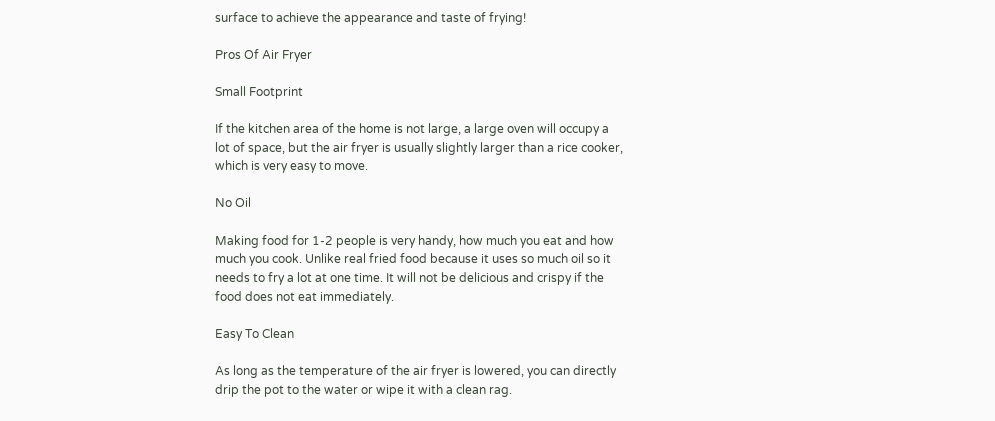surface to achieve the appearance and taste of frying!

Pros Of Air Fryer

Small Footprint

If the kitchen area of the home is not large, a large oven will occupy a lot of space, but the air fryer is usually slightly larger than a rice cooker, which is very easy to move.

No Oil

Making food for 1-2 people is very handy, how much you eat and how much you cook. Unlike real fried food because it uses so much oil so it needs to fry a lot at one time. It will not be delicious and crispy if the food does not eat immediately.

Easy To Clean

As long as the temperature of the air fryer is lowered, you can directly drip the pot to the water or wipe it with a clean rag.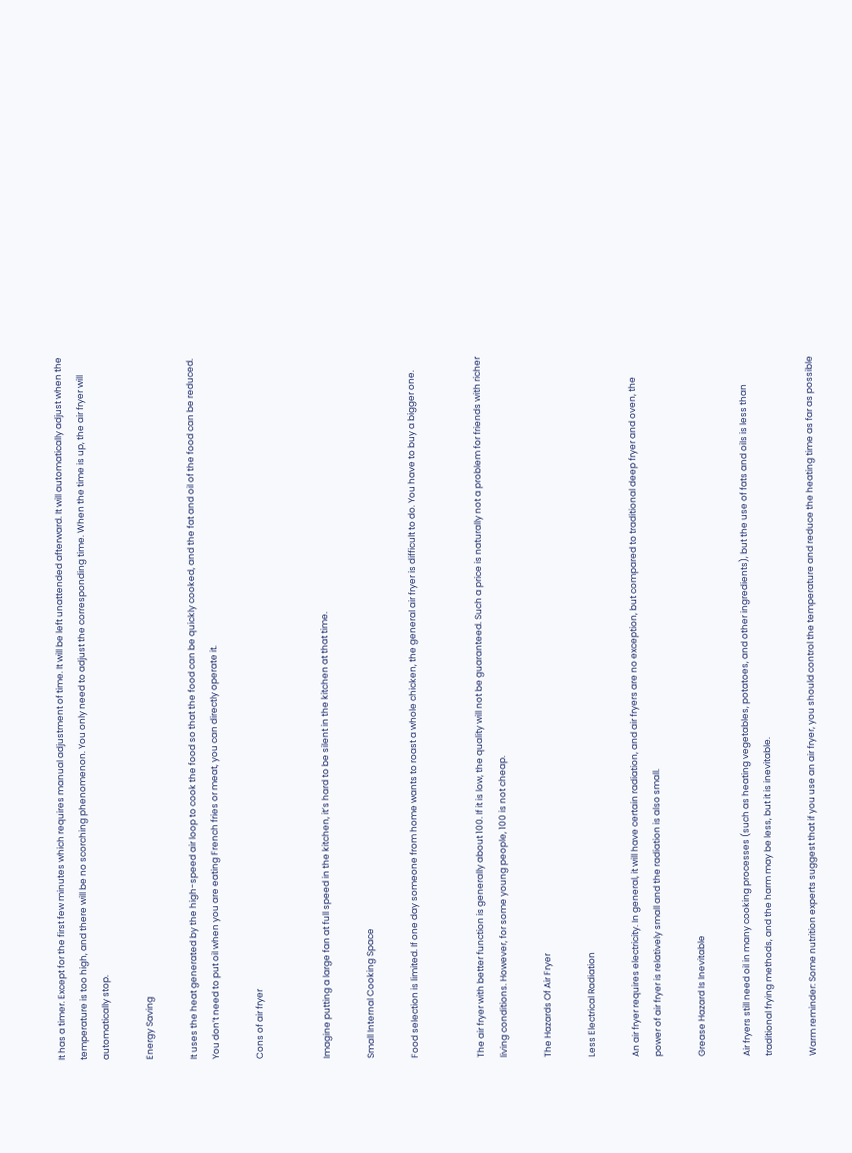It has a timer. Except for the first few minutes which requires manual adjustment of time. It will be left unattended afterward. It will automatically adjust when the temperature is too high, and there will be no scorching phenomenon. You only need to adjust the corresponding time. When the time is up, the air fryer will automatically stop.

Energy Saving

It uses the heat generated by the high-speed air loop to cook the food so that the food can be quickly cooked, and the fat and oil of the food can be reduced. You don’t need to put oil when you are eating French fries or meat, you can directly operate it.

Cons of air fryer


Imagine putting a large fan at full speed in the kitchen, it’s hard to be silent in the kitchen at that time.

Small Internal Cooking Space

Food selection is limited. If one day someone from home wants to roast a whole chicken, the general air fryer is difficult to do. You have to buy a bigger one.


The air fryer with better function is generally about 100. If it is low, the quality will not be guaranteed. Such a price is naturally not a problem for friends with richer living conditions. However, for some young people, 100 is not cheap.

The Hazards Of Air Fryer

Less Electrical Radiation

An air fryer requires electricity. In general, it will have certain radiation, and air fryers are no exception, but compared to traditional deep fryer and oven, the power of air fryer is relatively small and the radiation is also small.

Grease Hazard Is Inevitable

Air fryers still need oil in many cooking processes (such as heating vegetables, potatoes, and other ingredients), but the use of fats and oils is less than traditional frying methods, and the harm may be less, but it is inevitable.

Warm reminder: Some nutrition experts suggest that if you use an air fryer, you should control the temperature and reduce the heating time as far as possible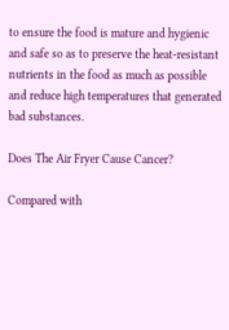to ensure the food is mature and hygienic and safe so as to preserve the heat-resistant nutrients in the food as much as possible and reduce high temperatures that generated bad substances.

Does The Air Fryer Cause Cancer?

Compared with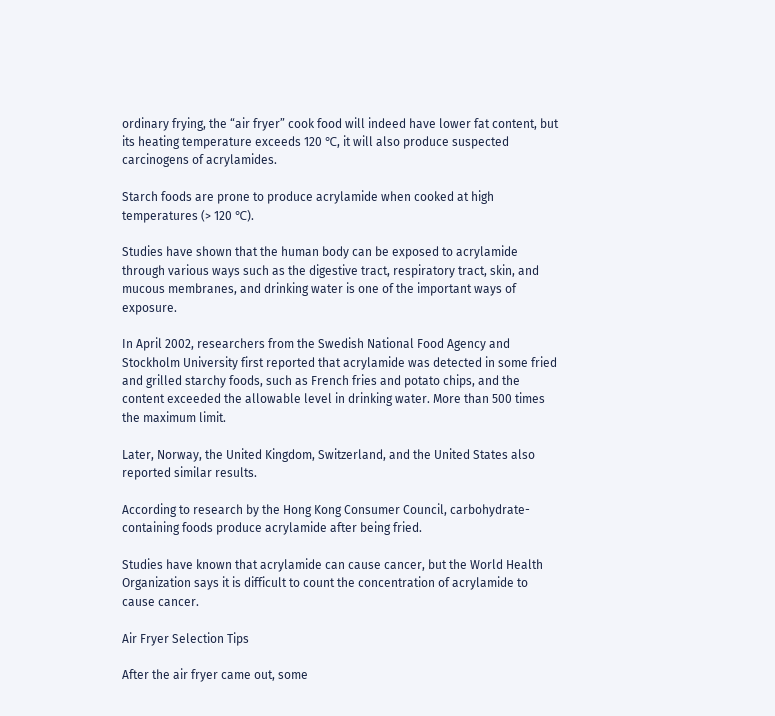ordinary frying, the “air fryer” cook food will indeed have lower fat content, but its heating temperature exceeds 120 ℃, it will also produce suspected carcinogens of acrylamides.

Starch foods are prone to produce acrylamide when cooked at high temperatures (> 120 ℃).

Studies have shown that the human body can be exposed to acrylamide through various ways such as the digestive tract, respiratory tract, skin, and mucous membranes, and drinking water is one of the important ways of exposure.

In April 2002, researchers from the Swedish National Food Agency and Stockholm University first reported that acrylamide was detected in some fried and grilled starchy foods, such as French fries and potato chips, and the content exceeded the allowable level in drinking water. More than 500 times the maximum limit.

Later, Norway, the United Kingdom, Switzerland, and the United States also reported similar results.

According to research by the Hong Kong Consumer Council, carbohydrate-containing foods produce acrylamide after being fried.

Studies have known that acrylamide can cause cancer, but the World Health Organization says it is difficult to count the concentration of acrylamide to cause cancer.

Air Fryer Selection Tips

After the air fryer came out, some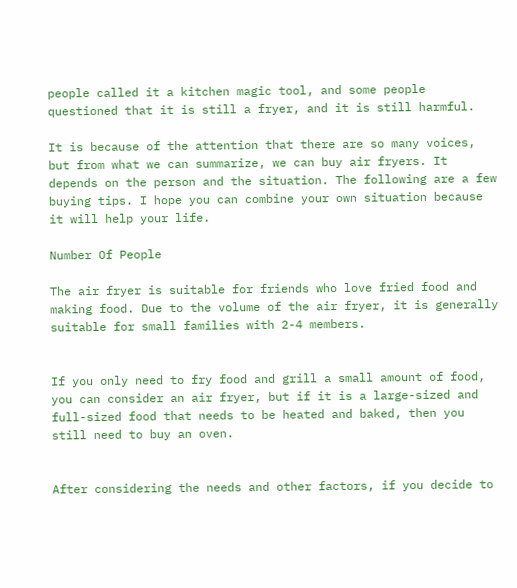people called it a kitchen magic tool, and some people questioned that it is still a fryer, and it is still harmful.

It is because of the attention that there are so many voices, but from what we can summarize, we can buy air fryers. It depends on the person and the situation. The following are a few buying tips. I hope you can combine your own situation because it will help your life.

Number Of People

The air fryer is suitable for friends who love fried food and making food. Due to the volume of the air fryer, it is generally suitable for small families with 2-4 members.


If you only need to fry food and grill a small amount of food, you can consider an air fryer, but if it is a large-sized and full-sized food that needs to be heated and baked, then you still need to buy an oven.


After considering the needs and other factors, if you decide to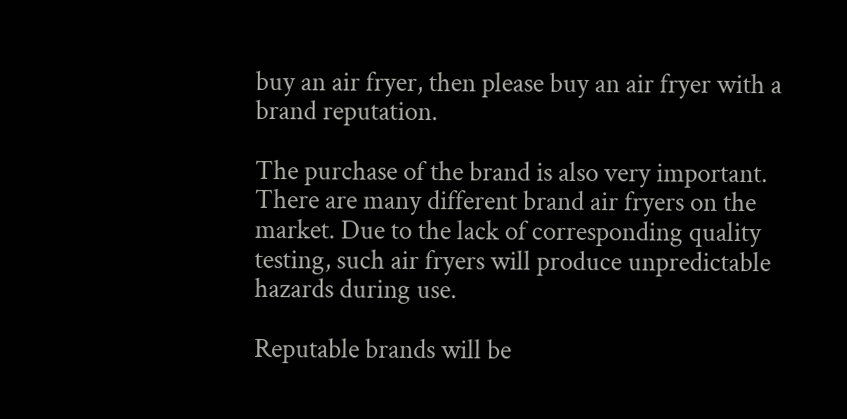buy an air fryer, then please buy an air fryer with a brand reputation.

The purchase of the brand is also very important. There are many different brand air fryers on the market. Due to the lack of corresponding quality testing, such air fryers will produce unpredictable hazards during use.

Reputable brands will be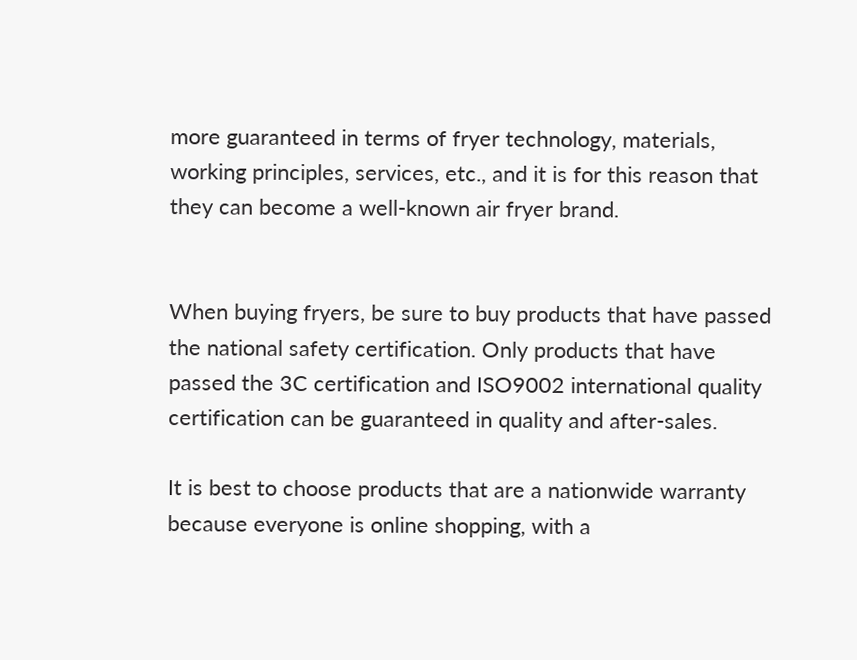more guaranteed in terms of fryer technology, materials, working principles, services, etc., and it is for this reason that they can become a well-known air fryer brand.


When buying fryers, be sure to buy products that have passed the national safety certification. Only products that have passed the 3C certification and ISO9002 international quality certification can be guaranteed in quality and after-sales.

It is best to choose products that are a nationwide warranty because everyone is online shopping, with a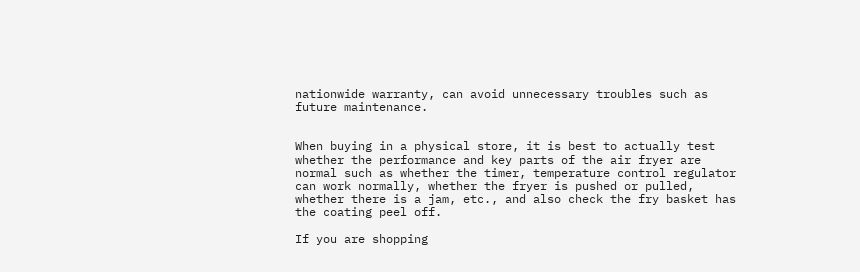nationwide warranty, can avoid unnecessary troubles such as future maintenance.


When buying in a physical store, it is best to actually test whether the performance and key parts of the air fryer are normal such as whether the timer, temperature control regulator can work normally, whether the fryer is pushed or pulled, whether there is a jam, etc., and also check the fry basket has the coating peel off.

If you are shopping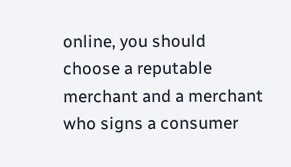online, you should choose a reputable merchant and a merchant who signs a consumer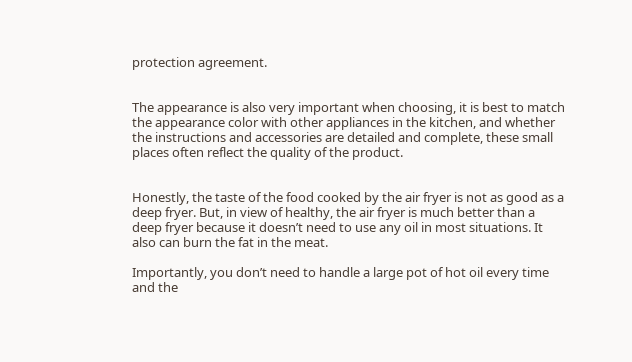protection agreement.


The appearance is also very important when choosing, it is best to match the appearance color with other appliances in the kitchen, and whether the instructions and accessories are detailed and complete, these small places often reflect the quality of the product.


Honestly, the taste of the food cooked by the air fryer is not as good as a deep fryer. But, in view of healthy, the air fryer is much better than a deep fryer because it doesn’t need to use any oil in most situations. It also can burn the fat in the meat.

Importantly, you don’t need to handle a large pot of hot oil every time and the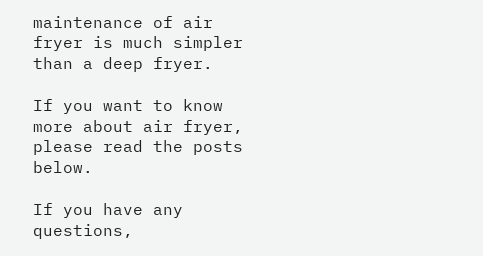maintenance of air fryer is much simpler than a deep fryer.

If you want to know more about air fryer, please read the posts below.

If you have any questions,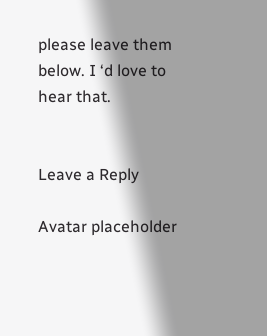please leave them below. I ‘d love to hear that.


Leave a Reply

Avatar placeholder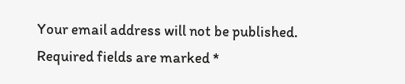Your email address will not be published. Required fields are marked *